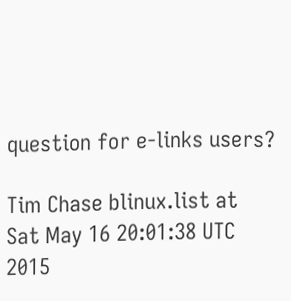question for e-links users?

Tim Chase blinux.list at
Sat May 16 20:01:38 UTC 2015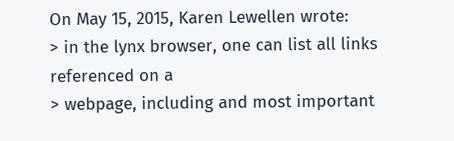On May 15, 2015, Karen Lewellen wrote:
> in the lynx browser, one can list all links referenced on a
> webpage, including and most important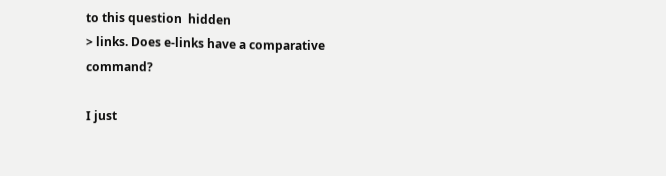to this question  hidden
> links. Does e-links have a comparative command?

I just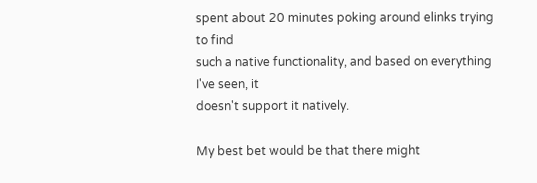spent about 20 minutes poking around elinks trying to find
such a native functionality, and based on everything I've seen, it
doesn't support it natively.

My best bet would be that there might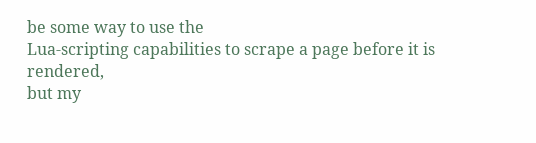be some way to use the
Lua-scripting capabilities to scrape a page before it is rendered,
but my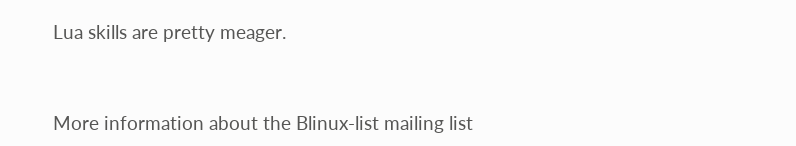Lua skills are pretty meager.


More information about the Blinux-list mailing list